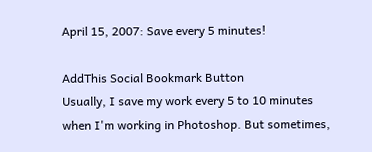April 15, 2007: Save every 5 minutes!

AddThis Social Bookmark Button
Usually, I save my work every 5 to 10 minutes when I'm working in Photoshop. But sometimes,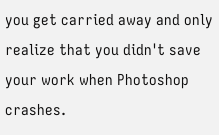you get carried away and only realize that you didn't save your work when Photoshop crashes.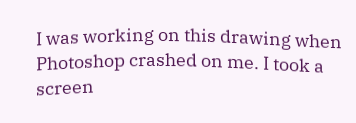I was working on this drawing when Photoshop crashed on me. I took a screen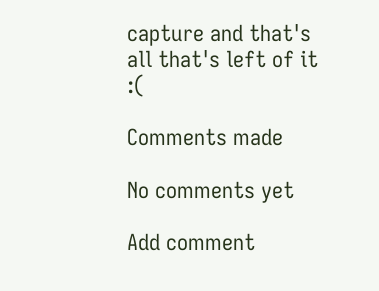capture and that's all that's left of it :(

Comments made

No comments yet

Add comment